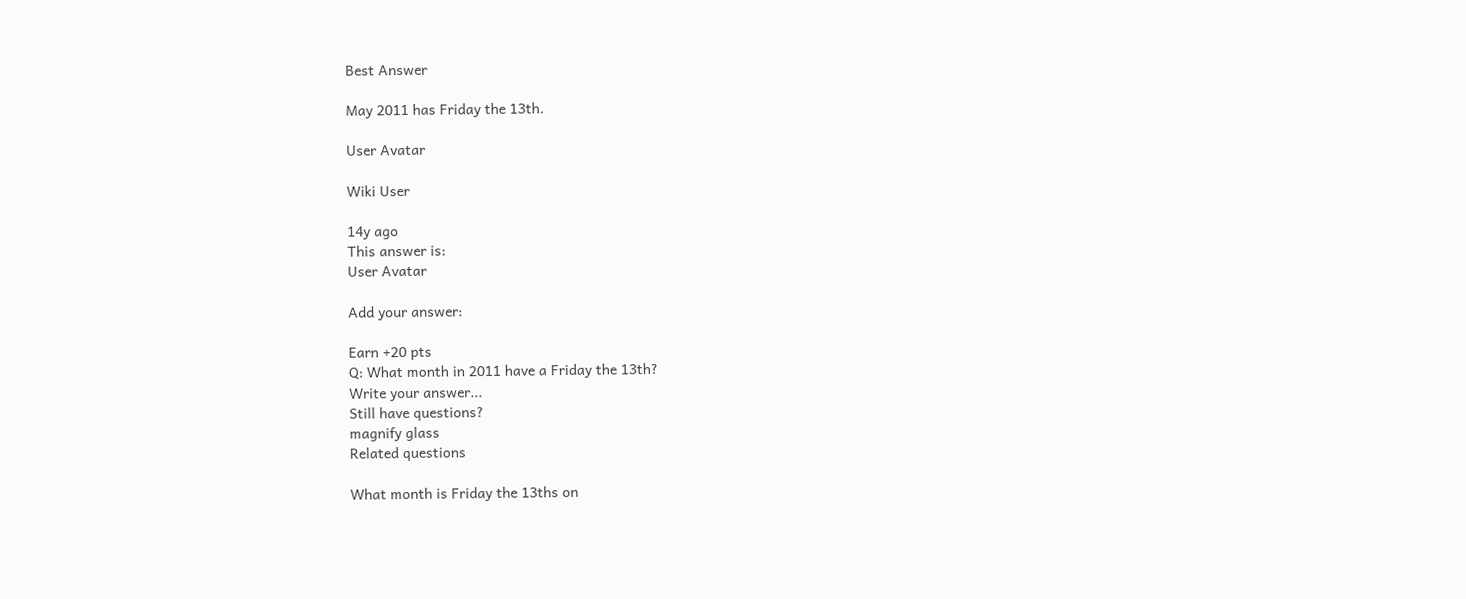Best Answer

May 2011 has Friday the 13th.

User Avatar

Wiki User

14y ago
This answer is:
User Avatar

Add your answer:

Earn +20 pts
Q: What month in 2011 have a Friday the 13th?
Write your answer...
Still have questions?
magnify glass
Related questions

What month is Friday the 13ths on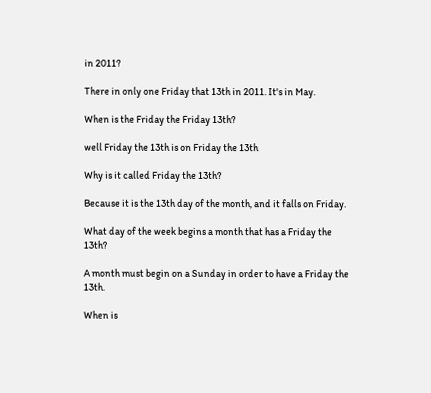in 2011?

There in only one Friday that 13th in 2011. It's in May.

When is the Friday the Friday 13th?

well Friday the 13th is on Friday the 13th

Why is it called Friday the 13th?

Because it is the 13th day of the month, and it falls on Friday.

What day of the week begins a month that has a Friday the 13th?

A month must begin on a Sunday in order to have a Friday the 13th.

When is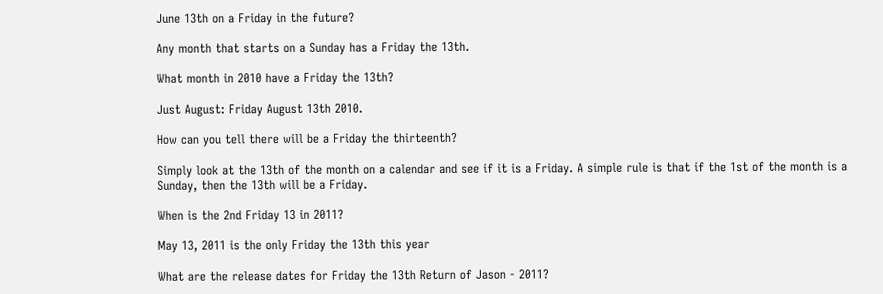June 13th on a Friday in the future?

Any month that starts on a Sunday has a Friday the 13th.

What month in 2010 have a Friday the 13th?

Just August: Friday August 13th 2010.

How can you tell there will be a Friday the thirteenth?

Simply look at the 13th of the month on a calendar and see if it is a Friday. A simple rule is that if the 1st of the month is a Sunday, then the 13th will be a Friday.

When is the 2nd Friday 13 in 2011?

May 13, 2011 is the only Friday the 13th this year

What are the release dates for Friday the 13th Return of Jason - 2011?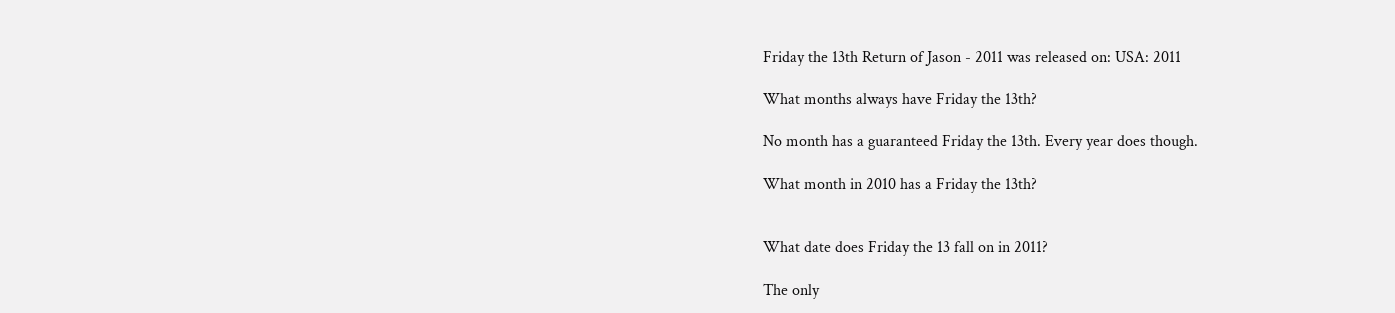Friday the 13th Return of Jason - 2011 was released on: USA: 2011

What months always have Friday the 13th?

No month has a guaranteed Friday the 13th. Every year does though.

What month in 2010 has a Friday the 13th?


What date does Friday the 13 fall on in 2011?

The only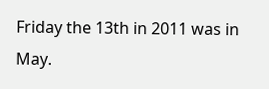Friday the 13th in 2011 was in May.